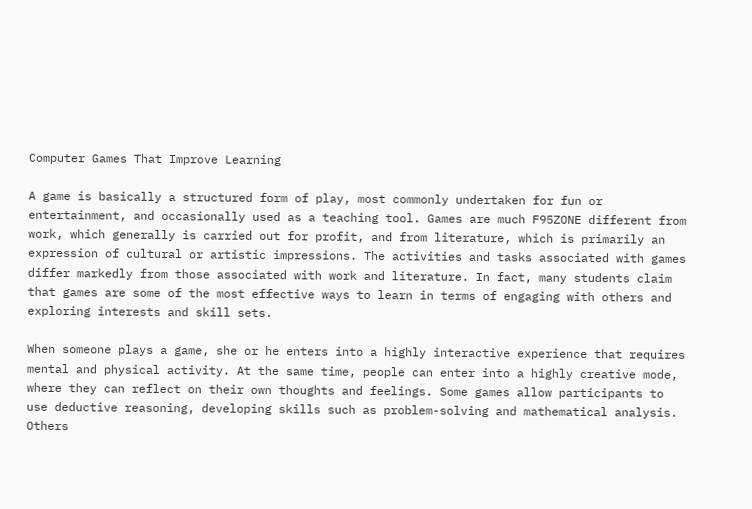Computer Games That Improve Learning

A game is basically a structured form of play, most commonly undertaken for fun or entertainment, and occasionally used as a teaching tool. Games are much F95ZONE different from work, which generally is carried out for profit, and from literature, which is primarily an expression of cultural or artistic impressions. The activities and tasks associated with games differ markedly from those associated with work and literature. In fact, many students claim that games are some of the most effective ways to learn in terms of engaging with others and exploring interests and skill sets.

When someone plays a game, she or he enters into a highly interactive experience that requires mental and physical activity. At the same time, people can enter into a highly creative mode, where they can reflect on their own thoughts and feelings. Some games allow participants to use deductive reasoning, developing skills such as problem-solving and mathematical analysis. Others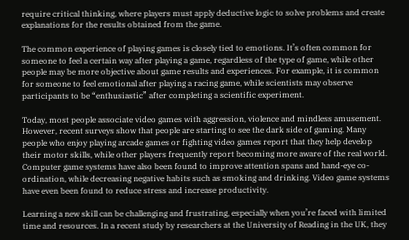require critical thinking, where players must apply deductive logic to solve problems and create explanations for the results obtained from the game.

The common experience of playing games is closely tied to emotions. It’s often common for someone to feel a certain way after playing a game, regardless of the type of game, while other people may be more objective about game results and experiences. For example, it is common for someone to feel emotional after playing a racing game, while scientists may observe participants to be “enthusiastic” after completing a scientific experiment.

Today, most people associate video games with aggression, violence and mindless amusement. However, recent surveys show that people are starting to see the dark side of gaming. Many people who enjoy playing arcade games or fighting video games report that they help develop their motor skills, while other players frequently report becoming more aware of the real world. Computer game systems have also been found to improve attention spans and hand-eye co-ordination, while decreasing negative habits such as smoking and drinking. Video game systems have even been found to reduce stress and increase productivity.

Learning a new skill can be challenging and frustrating, especially when you’re faced with limited time and resources. In a recent study by researchers at the University of Reading in the UK, they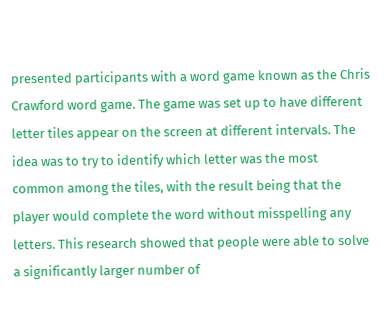presented participants with a word game known as the Chris Crawford word game. The game was set up to have different letter tiles appear on the screen at different intervals. The idea was to try to identify which letter was the most common among the tiles, with the result being that the player would complete the word without misspelling any letters. This research showed that people were able to solve a significantly larger number of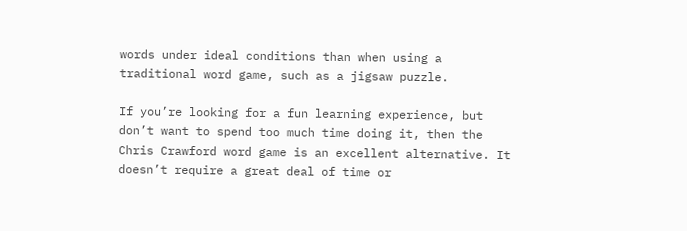words under ideal conditions than when using a traditional word game, such as a jigsaw puzzle.

If you’re looking for a fun learning experience, but don’t want to spend too much time doing it, then the Chris Crawford word game is an excellent alternative. It doesn’t require a great deal of time or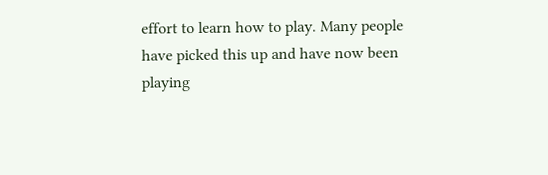effort to learn how to play. Many people have picked this up and have now been playing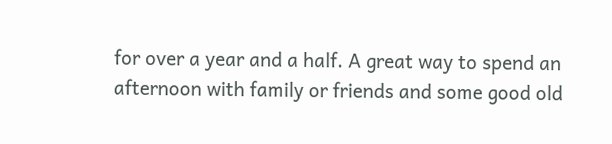for over a year and a half. A great way to spend an afternoon with family or friends and some good old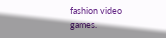fashion video games.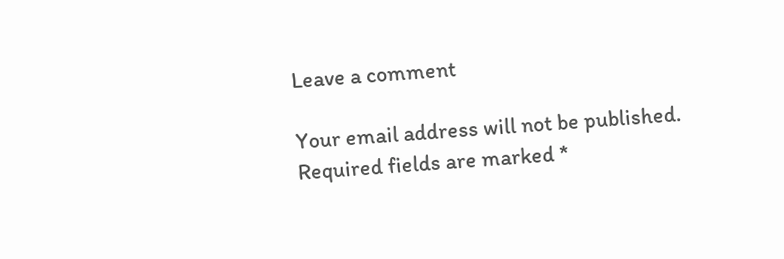Leave a comment

Your email address will not be published. Required fields are marked *